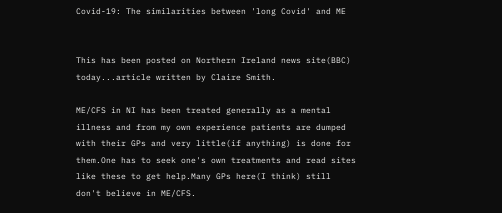Covid-19: The similarities between 'long Covid' and ME


This has been posted on Northern Ireland news site(BBC) today...article written by Claire Smith.

ME/CFS in NI has been treated generally as a mental illness and from my own experience patients are dumped with their GPs and very little(if anything) is done for them.One has to seek one's own treatments and read sites like these to get help.Many GPs here(I think) still don't believe in ME/CFS.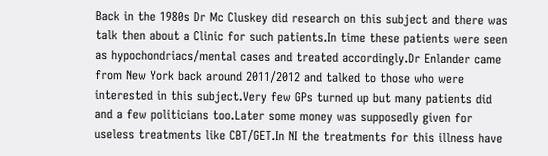Back in the 1980s Dr Mc Cluskey did research on this subject and there was talk then about a Clinic for such patients.In time these patients were seen as hypochondriacs/mental cases and treated accordingly.Dr Enlander came from New York back around 2011/2012 and talked to those who were interested in this subject.Very few GPs turned up but many patients did and a few politicians too.Later some money was supposedly given for useless treatments like CBT/GET.In NI the treatments for this illness have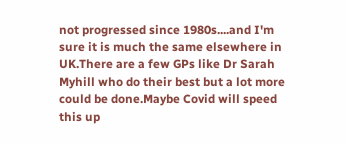not progressed since 1980s....and I'm sure it is much the same elsewhere in UK.There are a few GPs like Dr Sarah Myhill who do their best but a lot more could be done.Maybe Covid will speed this up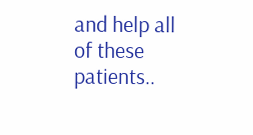and help all of these patients..